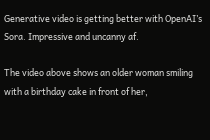Generative video is getting better with OpenAI’s Sora. Impressive and uncanny af.

The video above shows an older woman smiling with a birthday cake in front of her,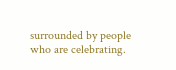surrounded by people who are celebrating.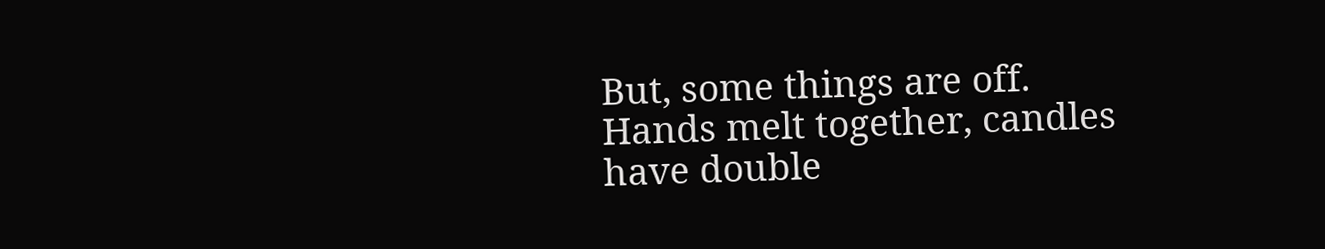But, some things are off. Hands melt together, candles have double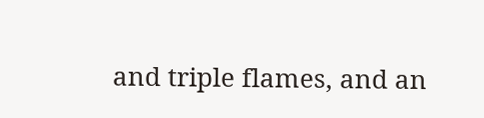and triple flames, and an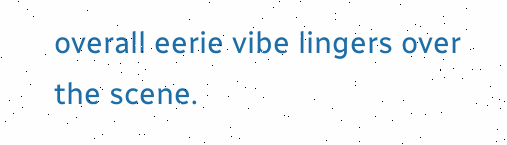overall eerie vibe lingers over the scene.